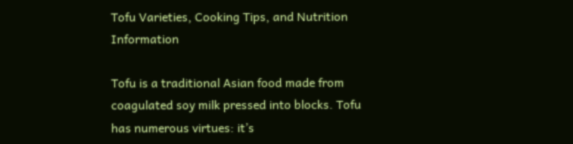Tofu Varieties, Cooking Tips, and Nutrition Information

Tofu is a traditional Asian food made from coagulated soy milk pressed into blocks. Tofu has numerous virtues: it’s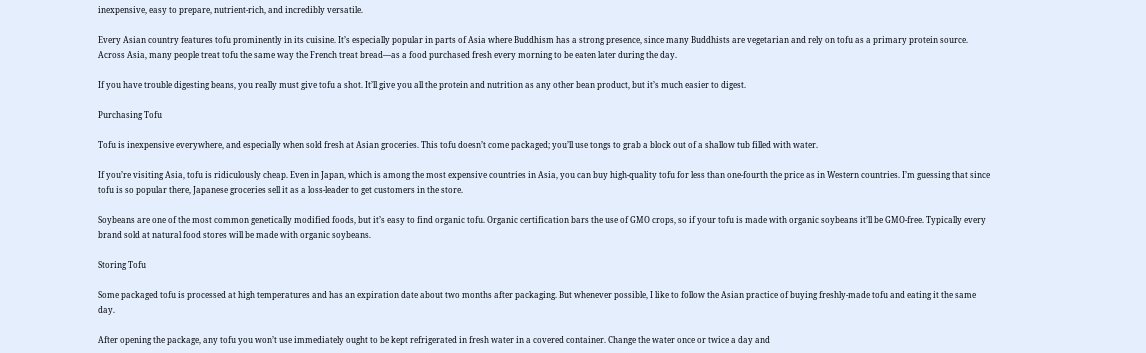inexpensive, easy to prepare, nutrient-rich, and incredibly versatile.

Every Asian country features tofu prominently in its cuisine. It’s especially popular in parts of Asia where Buddhism has a strong presence, since many Buddhists are vegetarian and rely on tofu as a primary protein source. Across Asia, many people treat tofu the same way the French treat bread—as a food purchased fresh every morning to be eaten later during the day.

If you have trouble digesting beans, you really must give tofu a shot. It’ll give you all the protein and nutrition as any other bean product, but it’s much easier to digest.

Purchasing Tofu

Tofu is inexpensive everywhere, and especially when sold fresh at Asian groceries. This tofu doesn’t come packaged; you’ll use tongs to grab a block out of a shallow tub filled with water.

If you’re visiting Asia, tofu is ridiculously cheap. Even in Japan, which is among the most expensive countries in Asia, you can buy high-quality tofu for less than one-fourth the price as in Western countries. I’m guessing that since tofu is so popular there, Japanese groceries sell it as a loss-leader to get customers in the store.

Soybeans are one of the most common genetically modified foods, but it’s easy to find organic tofu. Organic certification bars the use of GMO crops, so if your tofu is made with organic soybeans it’ll be GMO-free. Typically every brand sold at natural food stores will be made with organic soybeans.

Storing Tofu

Some packaged tofu is processed at high temperatures and has an expiration date about two months after packaging. But whenever possible, I like to follow the Asian practice of buying freshly-made tofu and eating it the same day.

After opening the package, any tofu you won’t use immediately ought to be kept refrigerated in fresh water in a covered container. Change the water once or twice a day and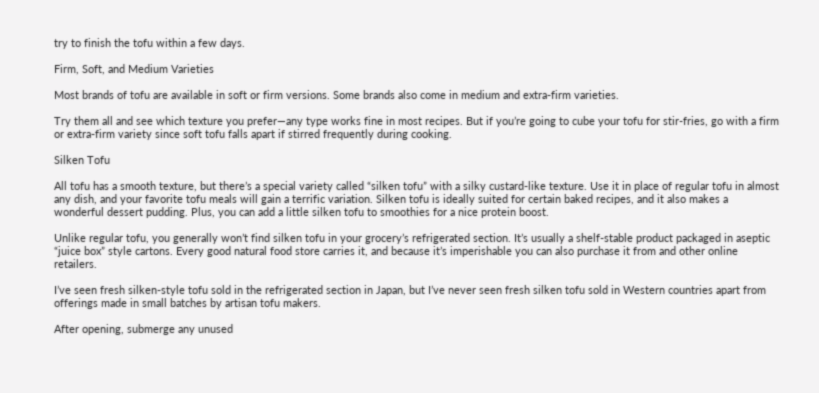try to finish the tofu within a few days.

Firm, Soft, and Medium Varieties

Most brands of tofu are available in soft or firm versions. Some brands also come in medium and extra-firm varieties.

Try them all and see which texture you prefer—any type works fine in most recipes. But if you’re going to cube your tofu for stir-fries, go with a firm or extra-firm variety since soft tofu falls apart if stirred frequently during cooking.

Silken Tofu

All tofu has a smooth texture, but there’s a special variety called “silken tofu” with a silky custard-like texture. Use it in place of regular tofu in almost any dish, and your favorite tofu meals will gain a terrific variation. Silken tofu is ideally suited for certain baked recipes, and it also makes a wonderful dessert pudding. Plus, you can add a little silken tofu to smoothies for a nice protein boost.

Unlike regular tofu, you generally won’t find silken tofu in your grocery’s refrigerated section. It’s usually a shelf-stable product packaged in aseptic “juice box” style cartons. Every good natural food store carries it, and because it’s imperishable you can also purchase it from and other online retailers.

I’ve seen fresh silken-style tofu sold in the refrigerated section in Japan, but I’ve never seen fresh silken tofu sold in Western countries apart from offerings made in small batches by artisan tofu makers.

After opening, submerge any unused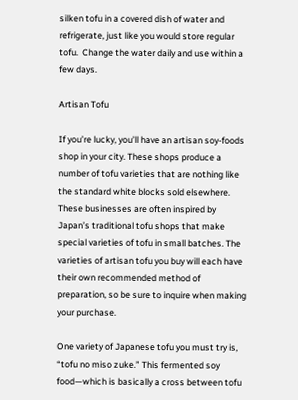silken tofu in a covered dish of water and refrigerate, just like you would store regular tofu.  Change the water daily and use within a few days.

Artisan Tofu

If you’re lucky, you’ll have an artisan soy-foods shop in your city. These shops produce a number of tofu varieties that are nothing like the standard white blocks sold elsewhere. These businesses are often inspired by Japan’s traditional tofu shops that make special varieties of tofu in small batches. The varieties of artisan tofu you buy will each have their own recommended method of preparation, so be sure to inquire when making your purchase.

One variety of Japanese tofu you must try is, “tofu no miso zuke.” This fermented soy food—which is basically a cross between tofu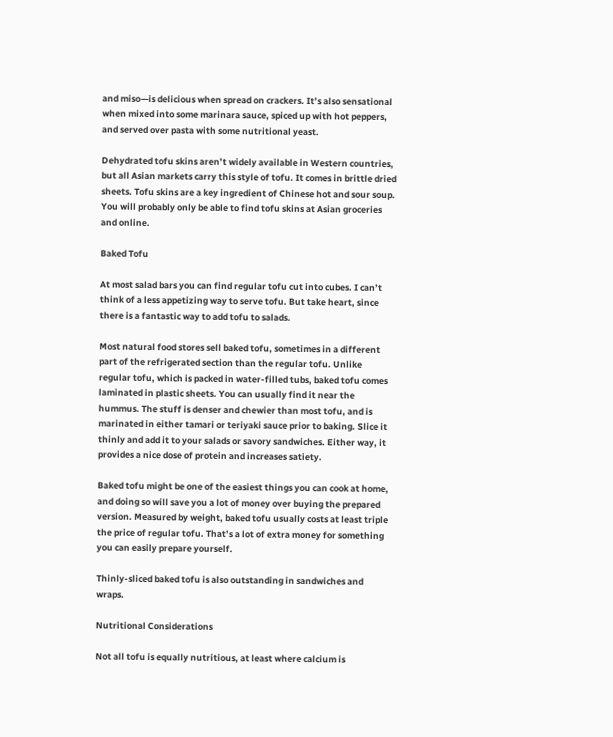and miso—is delicious when spread on crackers. It’s also sensational when mixed into some marinara sauce, spiced up with hot peppers, and served over pasta with some nutritional yeast.

Dehydrated tofu skins aren’t widely available in Western countries, but all Asian markets carry this style of tofu. It comes in brittle dried sheets. Tofu skins are a key ingredient of Chinese hot and sour soup. You will probably only be able to find tofu skins at Asian groceries and online.

Baked Tofu

At most salad bars you can find regular tofu cut into cubes. I can’t think of a less appetizing way to serve tofu. But take heart, since there is a fantastic way to add tofu to salads.

Most natural food stores sell baked tofu, sometimes in a different part of the refrigerated section than the regular tofu. Unlike regular tofu, which is packed in water-filled tubs, baked tofu comes laminated in plastic sheets. You can usually find it near the hummus. The stuff is denser and chewier than most tofu, and is marinated in either tamari or teriyaki sauce prior to baking. Slice it thinly and add it to your salads or savory sandwiches. Either way, it provides a nice dose of protein and increases satiety.

Baked tofu might be one of the easiest things you can cook at home, and doing so will save you a lot of money over buying the prepared version. Measured by weight, baked tofu usually costs at least triple the price of regular tofu. That’s a lot of extra money for something you can easily prepare yourself.

Thinly-sliced baked tofu is also outstanding in sandwiches and wraps.

Nutritional Considerations

Not all tofu is equally nutritious, at least where calcium is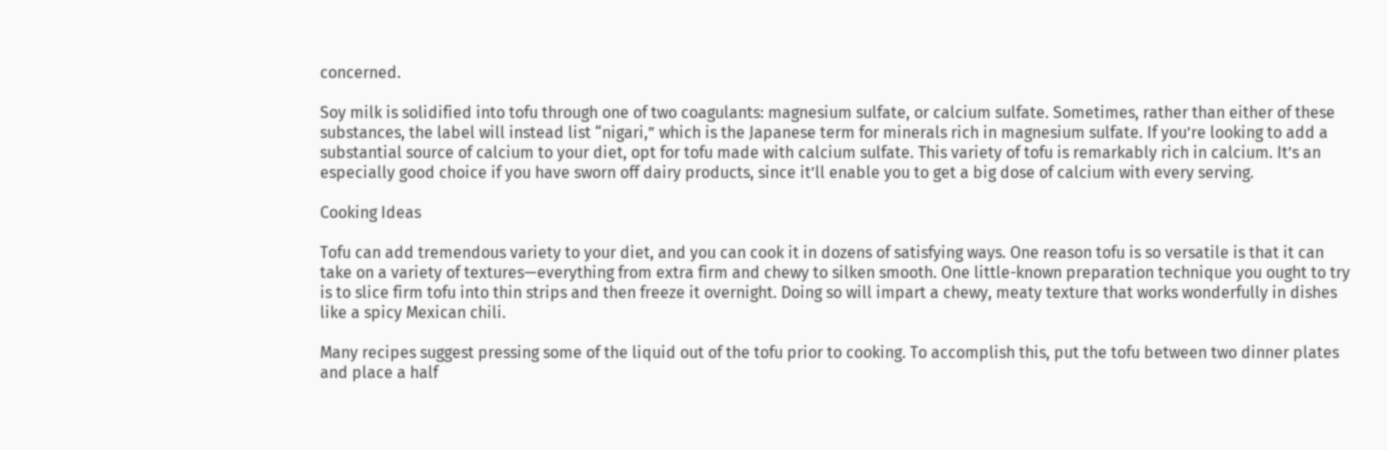concerned.

Soy milk is solidified into tofu through one of two coagulants: magnesium sulfate, or calcium sulfate. Sometimes, rather than either of these substances, the label will instead list “nigari,” which is the Japanese term for minerals rich in magnesium sulfate. If you’re looking to add a substantial source of calcium to your diet, opt for tofu made with calcium sulfate. This variety of tofu is remarkably rich in calcium. It’s an especially good choice if you have sworn off dairy products, since it’ll enable you to get a big dose of calcium with every serving.

Cooking Ideas

Tofu can add tremendous variety to your diet, and you can cook it in dozens of satisfying ways. One reason tofu is so versatile is that it can take on a variety of textures—everything from extra firm and chewy to silken smooth. One little-known preparation technique you ought to try is to slice firm tofu into thin strips and then freeze it overnight. Doing so will impart a chewy, meaty texture that works wonderfully in dishes like a spicy Mexican chili.

Many recipes suggest pressing some of the liquid out of the tofu prior to cooking. To accomplish this, put the tofu between two dinner plates and place a half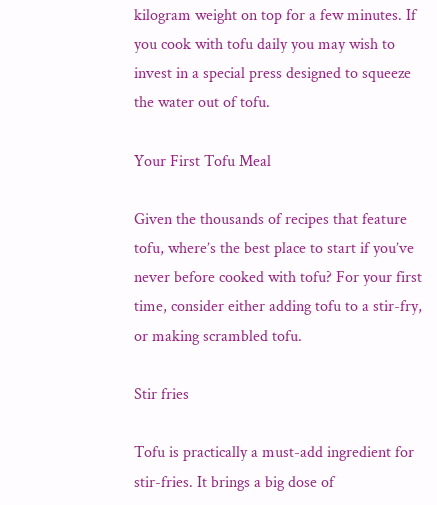kilogram weight on top for a few minutes. If you cook with tofu daily you may wish to invest in a special press designed to squeeze the water out of tofu.

Your First Tofu Meal

Given the thousands of recipes that feature tofu, where’s the best place to start if you’ve never before cooked with tofu? For your first time, consider either adding tofu to a stir-fry, or making scrambled tofu.

Stir fries

Tofu is practically a must-add ingredient for stir-fries. It brings a big dose of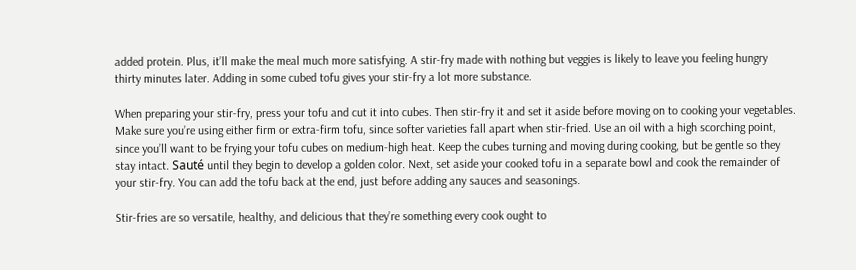added protein. Plus, it’ll make the meal much more satisfying. A stir-fry made with nothing but veggies is likely to leave you feeling hungry thirty minutes later. Adding in some cubed tofu gives your stir-fry a lot more substance.

When preparing your stir-fry, press your tofu and cut it into cubes. Then stir-fry it and set it aside before moving on to cooking your vegetables. Make sure you’re using either firm or extra-firm tofu, since softer varieties fall apart when stir-fried. Use an oil with a high scorching point, since you’ll want to be frying your tofu cubes on medium-high heat. Keep the cubes turning and moving during cooking, but be gentle so they stay intact. Sauté until they begin to develop a golden color. Next, set aside your cooked tofu in a separate bowl and cook the remainder of your stir-fry. You can add the tofu back at the end, just before adding any sauces and seasonings.

Stir-fries are so versatile, healthy, and delicious that they’re something every cook ought to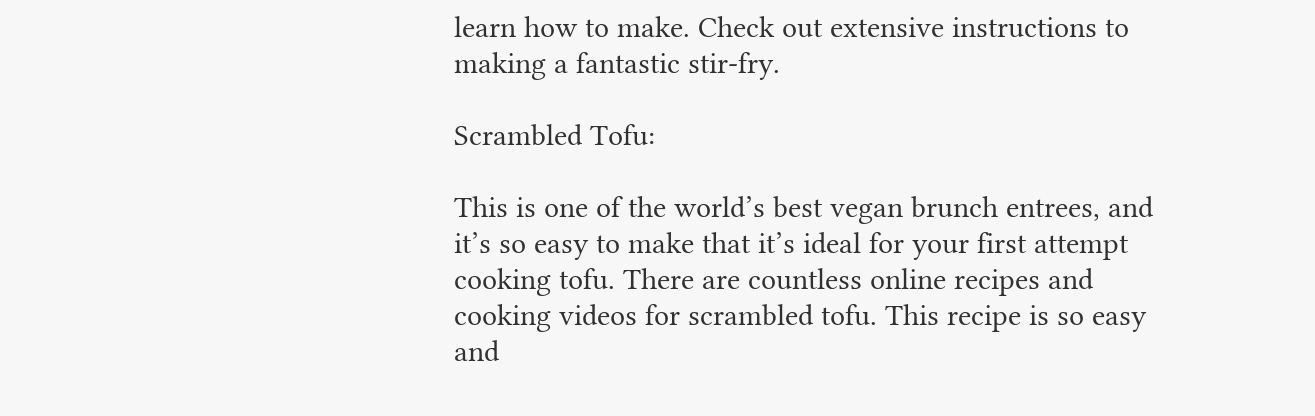learn how to make. Check out extensive instructions to making a fantastic stir-fry.

Scrambled Tofu:

This is one of the world’s best vegan brunch entrees, and it’s so easy to make that it’s ideal for your first attempt cooking tofu. There are countless online recipes and cooking videos for scrambled tofu. This recipe is so easy and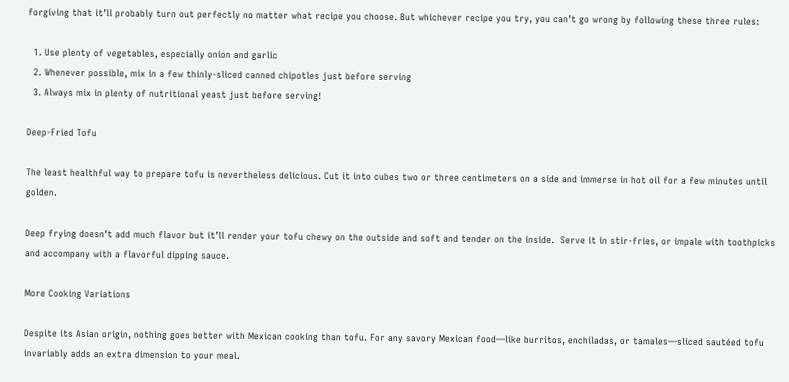forgiving that it’ll probably turn out perfectly no matter what recipe you choose. But whichever recipe you try, you can’t go wrong by following these three rules:

  1. Use plenty of vegetables, especially onion and garlic
  2. Whenever possible, mix in a few thinly-sliced canned chipotles just before serving
  3. Always mix in plenty of nutritional yeast just before serving!

Deep-Fried Tofu

The least healthful way to prepare tofu is nevertheless delicious. Cut it into cubes two or three centimeters on a side and immerse in hot oil for a few minutes until golden.

Deep frying doesn’t add much flavor but it’ll render your tofu chewy on the outside and soft and tender on the inside.  Serve it in stir-fries, or impale with toothpicks and accompany with a flavorful dipping sauce.

More Cooking Variations

Despite its Asian origin, nothing goes better with Mexican cooking than tofu. For any savory Mexican food—like burritos, enchiladas, or tamales—sliced sautéed tofu invariably adds an extra dimension to your meal.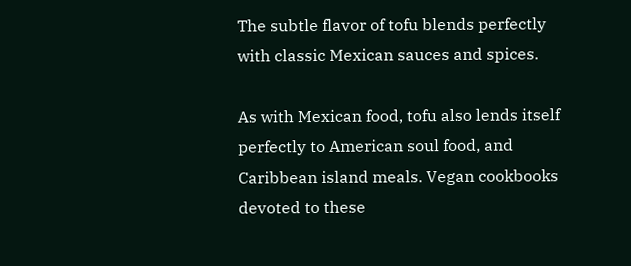The subtle flavor of tofu blends perfectly with classic Mexican sauces and spices.

As with Mexican food, tofu also lends itself perfectly to American soul food, and Caribbean island meals. Vegan cookbooks devoted to these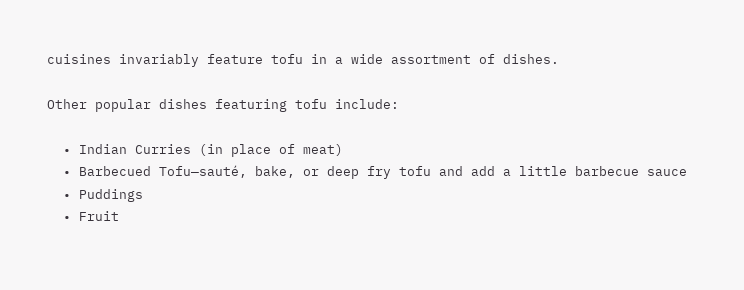cuisines invariably feature tofu in a wide assortment of dishes.

Other popular dishes featuring tofu include:

  • Indian Curries (in place of meat)
  • Barbecued Tofu—sauté, bake, or deep fry tofu and add a little barbecue sauce
  • Puddings
  • Fruit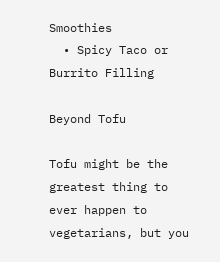Smoothies
  • Spicy Taco or Burrito Filling

Beyond Tofu

Tofu might be the greatest thing to ever happen to vegetarians, but you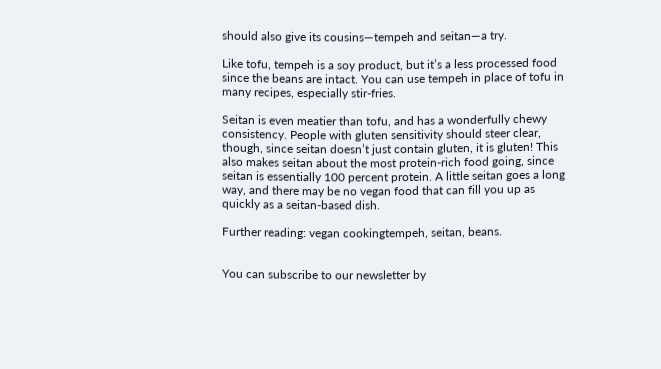should also give its cousins—tempeh and seitan—a try.

Like tofu, tempeh is a soy product, but it’s a less processed food since the beans are intact. You can use tempeh in place of tofu in many recipes, especially stir-fries.

Seitan is even meatier than tofu, and has a wonderfully chewy consistency. People with gluten sensitivity should steer clear, though, since seitan doesn’t just contain gluten, it is gluten! This also makes seitan about the most protein-rich food going, since seitan is essentially 100 percent protein. A little seitan goes a long way, and there may be no vegan food that can fill you up as quickly as a seitan-based dish.

Further reading: vegan cookingtempeh, seitan, beans.


You can subscribe to our newsletter by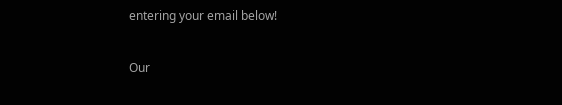entering your email below!


Our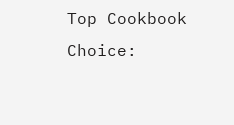Top Cookbook Choice: